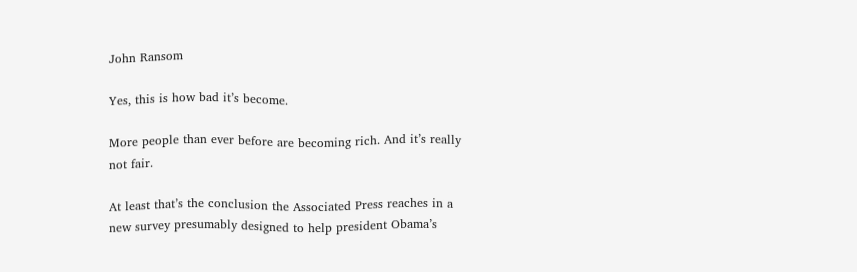John Ransom

Yes, this is how bad it’s become.

More people than ever before are becoming rich. And it’s really not fair.

At least that’s the conclusion the Associated Press reaches in a new survey presumably designed to help president Obama’s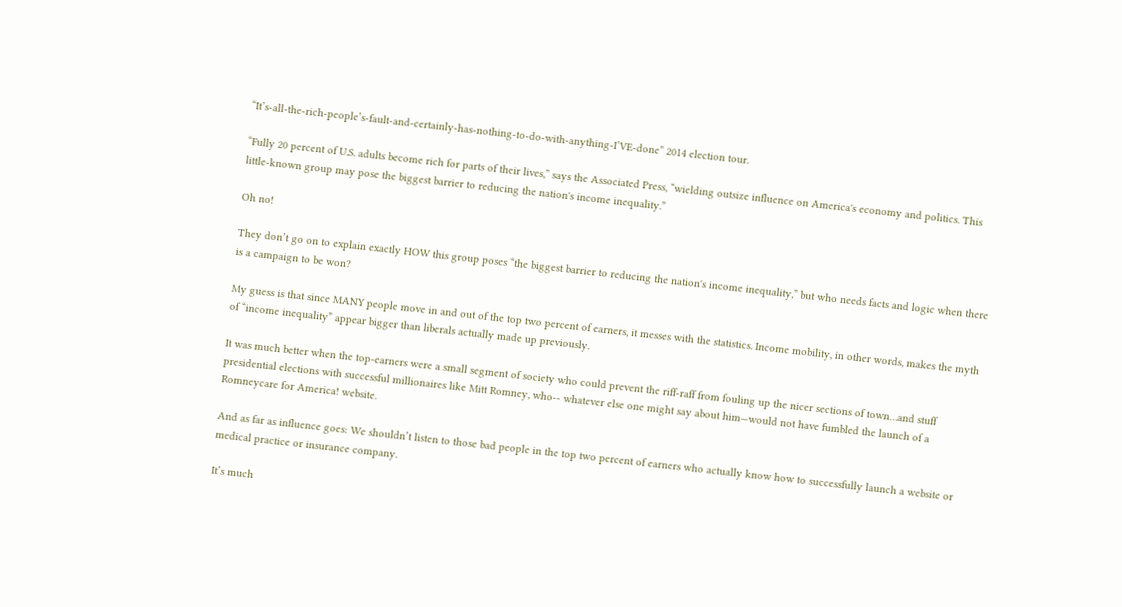“It’s-all-the-rich-people’s-fault-and-certainly-has-nothing-to-do-with-anything-I’VE-done” 2014 election tour.

“Fully 20 percent of U.S. adults become rich for parts of their lives,” says the Associated Press, “wielding outsize influence on America's economy and politics. This little-known group may pose the biggest barrier to reducing the nation's income inequality.”

Oh no!

They don’t go on to explain exactly HOW this group poses “the biggest barrier to reducing the nation's income inequality,” but who needs facts and logic when there is a campaign to be won?

My guess is that since MANY people move in and out of the top two percent of earners, it messes with the statistics. Income mobility, in other words, makes the myth of “income inequality” appear bigger than liberals actually made up previously.

It was much better when the top-earners were a small segment of society who could prevent the riff-raff from fouling up the nicer sections of town…and stuff presidential elections with successful millionaires like Mitt Romney, who-- whatever else one might say about him—would not have fumbled the launch of a Romneycare for America! website.

And as far as influence goes: We shouldn’t listen to those bad people in the top two percent of earners who actually know how to successfully launch a website or medical practice or insurance company.

It’s much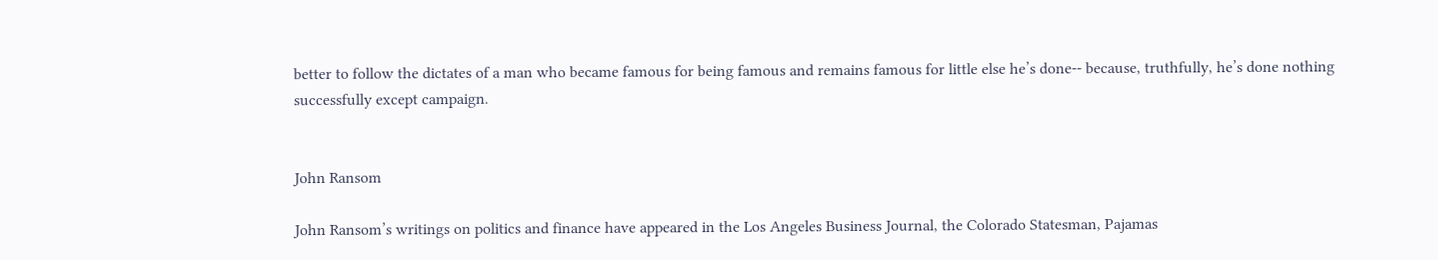better to follow the dictates of a man who became famous for being famous and remains famous for little else he’s done-- because, truthfully, he’s done nothing successfully except campaign.


John Ransom

John Ransom’s writings on politics and finance have appeared in the Los Angeles Business Journal, the Colorado Statesman, Pajamas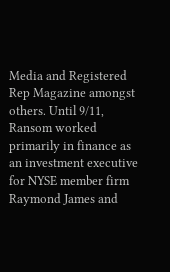Media and Registered Rep Magazine amongst others. Until 9/11, Ransom worked primarily in finance as an investment executive for NYSE member firm Raymond James and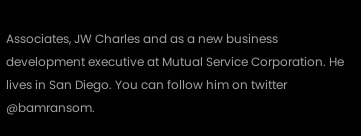Associates, JW Charles and as a new business development executive at Mutual Service Corporation. He lives in San Diego. You can follow him on twitter @bamransom.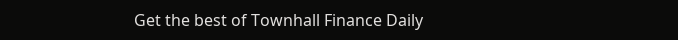Get the best of Townhall Finance Daily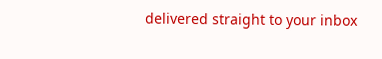delivered straight to your inbox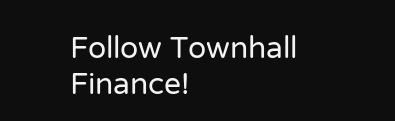Follow Townhall Finance!